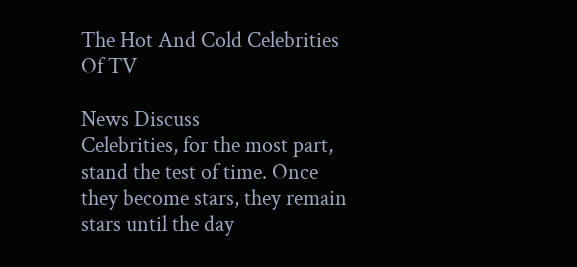The Hot And Cold Celebrities Of TV

News Discuss
Celebrities, for the most part, stand the test of time. Once they become stars, they remain stars until the day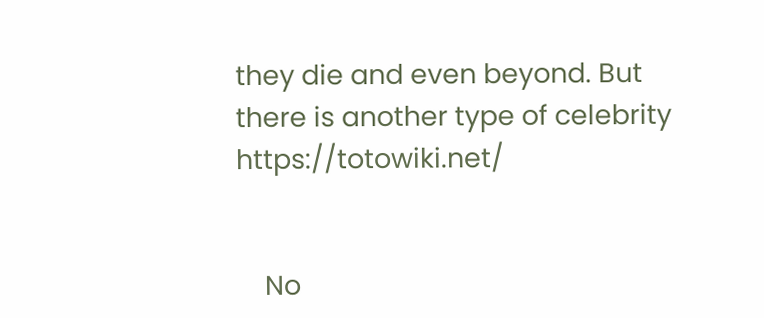they die and even beyond. But there is another type of celebrity https://totowiki.net/


    No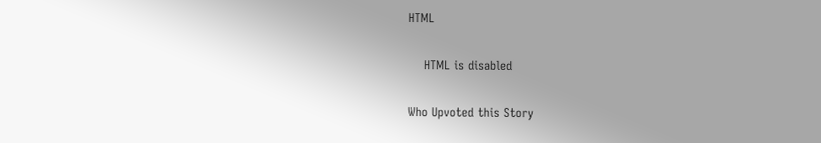HTML

    HTML is disabled

Who Upvoted this Story